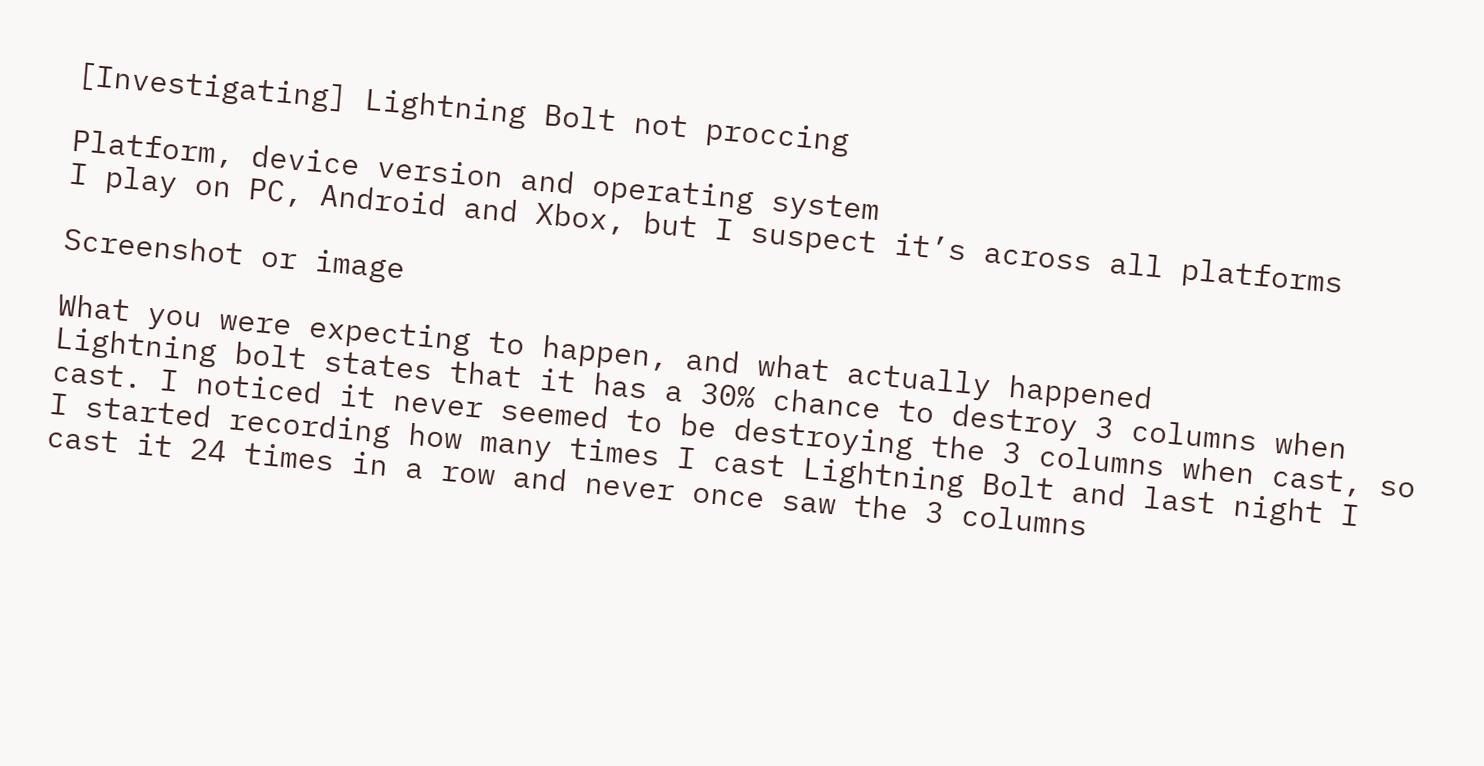[Investigating] Lightning Bolt not proccing

Platform, device version and operating system
I play on PC, Android and Xbox, but I suspect it’s across all platforms

Screenshot or image

What you were expecting to happen, and what actually happened
Lightning bolt states that it has a 30% chance to destroy 3 columns when cast. I noticed it never seemed to be destroying the 3 columns when cast, so I started recording how many times I cast Lightning Bolt and last night I cast it 24 times in a row and never once saw the 3 columns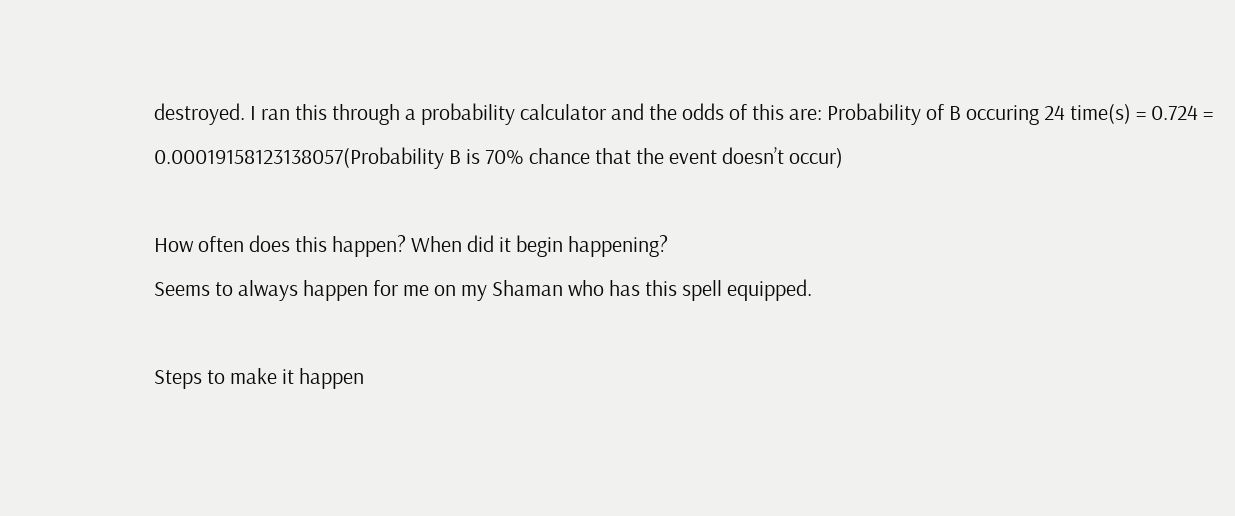destroyed. I ran this through a probability calculator and the odds of this are: Probability of B occuring 24 time(s) = 0.724 = 0.00019158123138057(Probability B is 70% chance that the event doesn’t occur)

How often does this happen? When did it begin happening?
Seems to always happen for me on my Shaman who has this spell equipped.

Steps to make it happen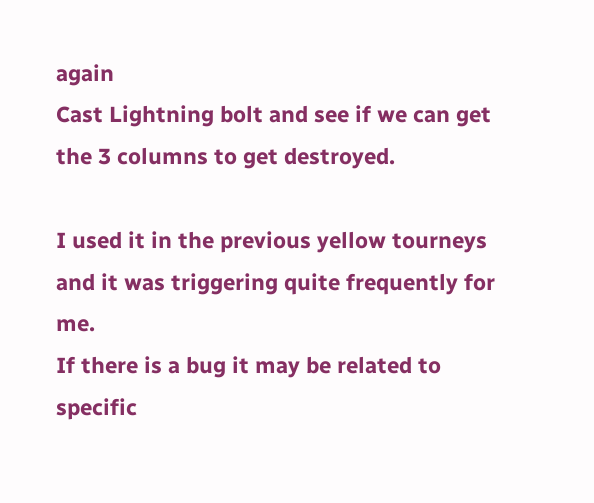again
Cast Lightning bolt and see if we can get the 3 columns to get destroyed.

I used it in the previous yellow tourneys and it was triggering quite frequently for me.
If there is a bug it may be related to specific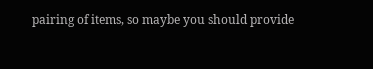pairing of items, so maybe you should provide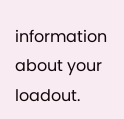information about your loadout.